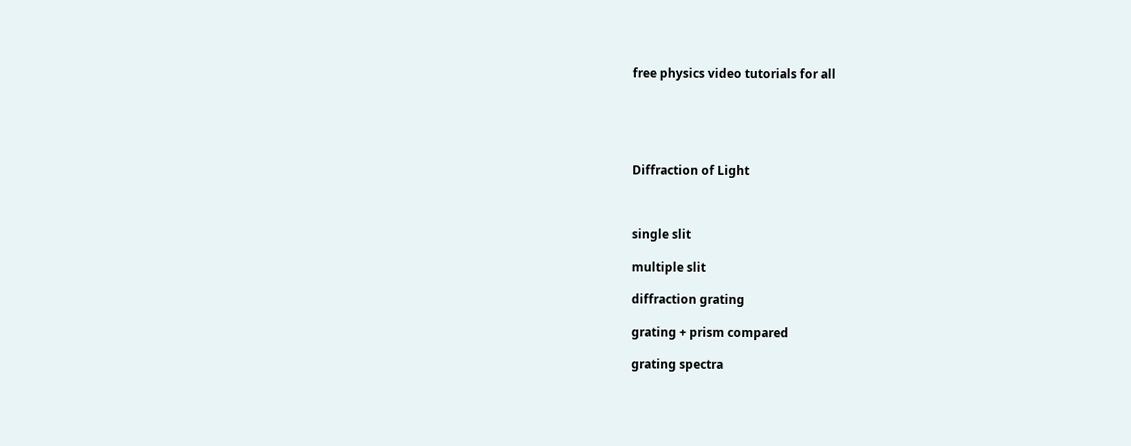free physics video tutorials for all





Diffraction of Light



single slit

multiple slit

diffraction grating

grating + prism compared

grating spectra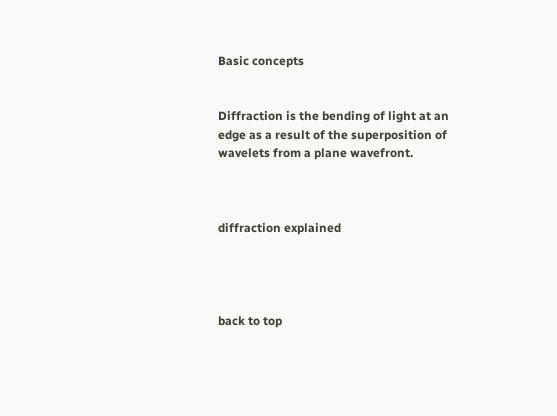Basic concepts


Diffraction is the bending of light at an edge as a result of the superposition of wavelets from a plane wavefront.



diffraction explained




back to top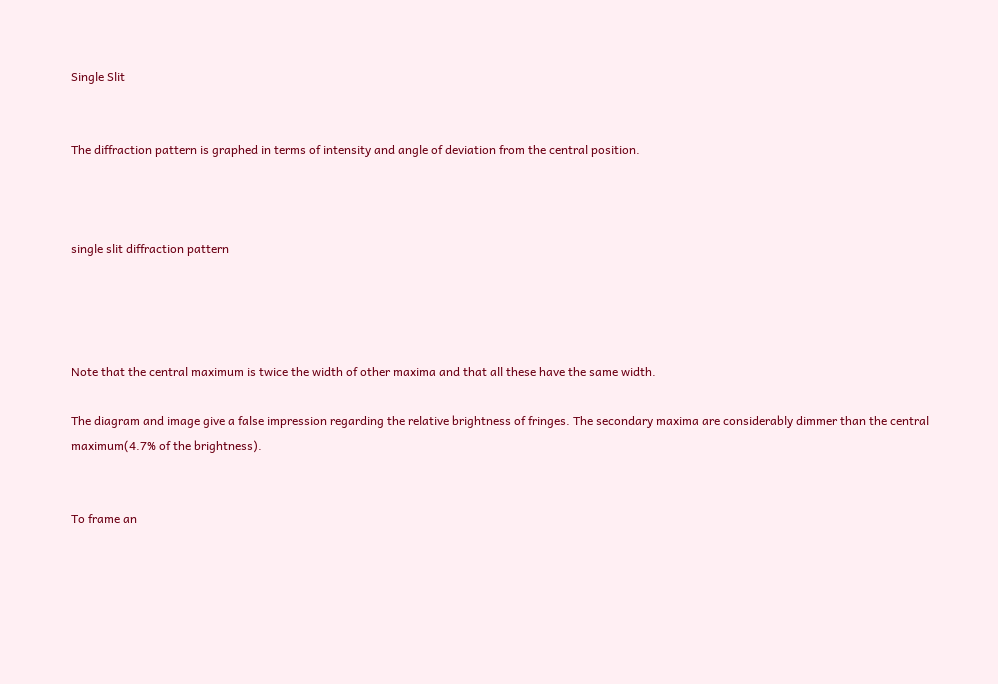Single Slit


The diffraction pattern is graphed in terms of intensity and angle of deviation from the central position.



single slit diffraction pattern




Note that the central maximum is twice the width of other maxima and that all these have the same width.

The diagram and image give a false impression regarding the relative brightness of fringes. The secondary maxima are considerably dimmer than the central maximum(4.7% of the brightness).


To frame an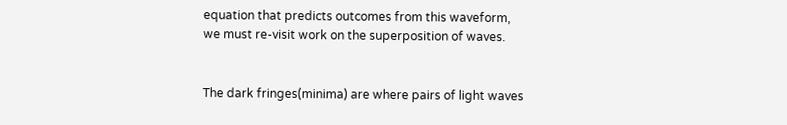equation that predicts outcomes from this waveform, we must re-visit work on the superposition of waves.


The dark fringes(minima) are where pairs of light waves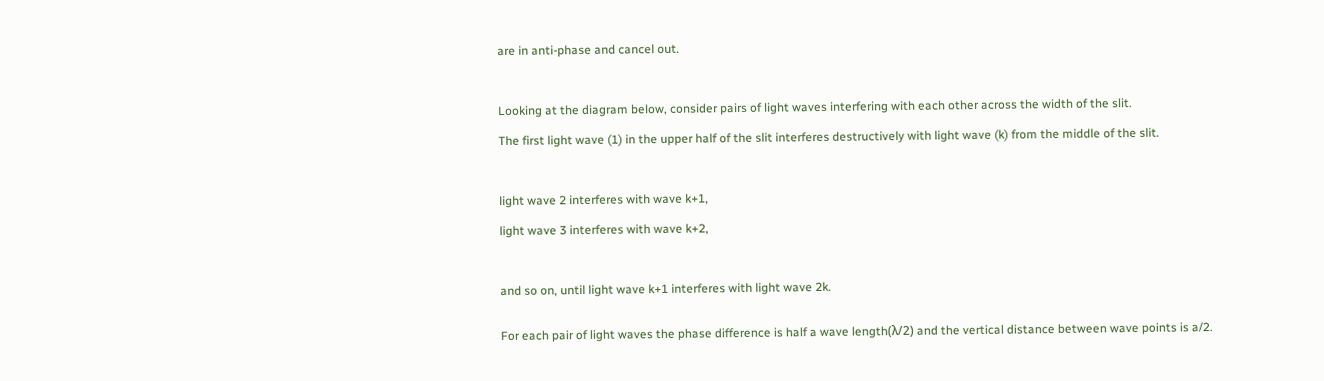are in anti-phase and cancel out.



Looking at the diagram below, consider pairs of light waves interfering with each other across the width of the slit.

The first light wave (1) in the upper half of the slit interferes destructively with light wave (k) from the middle of the slit.



light wave 2 interferes with wave k+1,

light wave 3 interferes with wave k+2,



and so on, until light wave k+1 interferes with light wave 2k.


For each pair of light waves the phase difference is half a wave length(λ/2) and the vertical distance between wave points is a/2.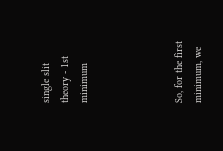single slit theory - 1st minimum




So, for the first minimum, we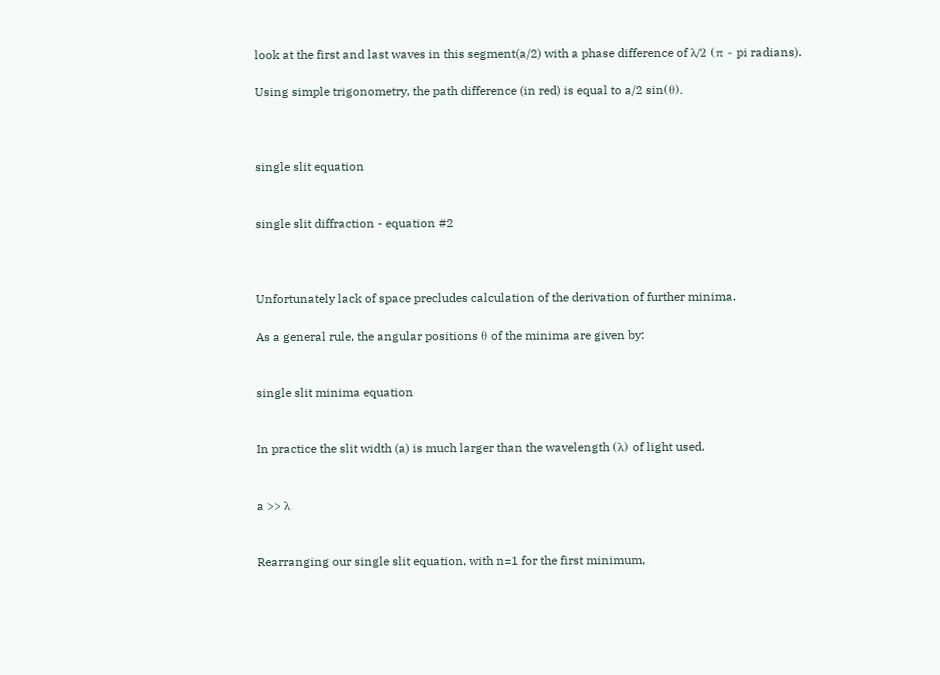look at the first and last waves in this segment(a/2) with a phase difference of λ/2 (π - pi radians).

Using simple trigonometry, the path difference (in red) is equal to a/2 sin(θ).



single slit equation


single slit diffraction - equation #2



Unfortunately lack of space precludes calculation of the derivation of further minima.

As a general rule, the angular positions θ of the minima are given by:


single slit minima equation


In practice the slit width (a) is much larger than the wavelength (λ) of light used.


a >> λ


Rearranging our single slit equation, with n=1 for the first minimum,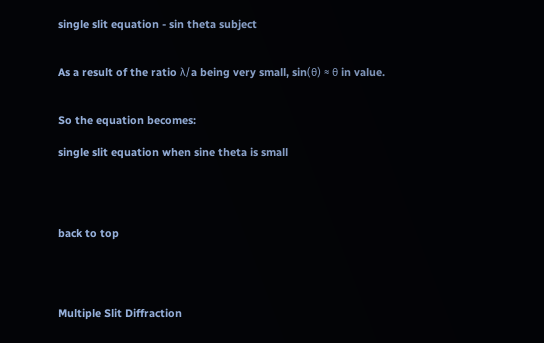single slit equation - sin theta subject


As a result of the ratio λ/a being very small, sin(θ) ≈ θ in value.


So the equation becomes:

single slit equation when sine theta is small




back to top




Multiple Slit Diffraction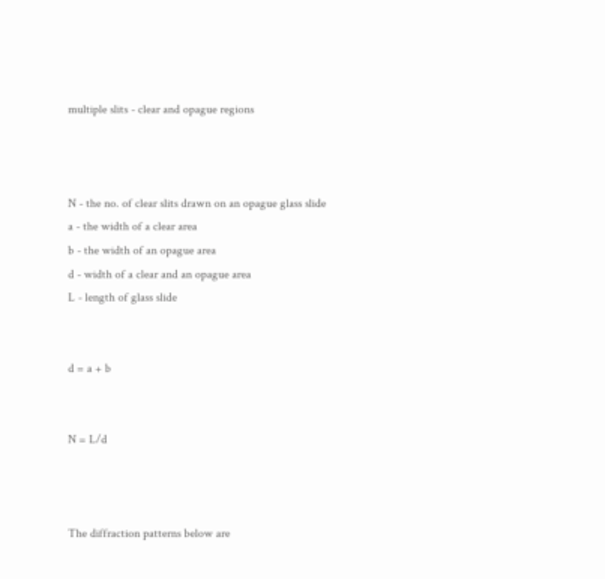multiple slits - clear and opague regions



N - the no. of clear slits drawn on an opague glass slide
a - the width of a clear area
b - the width of an opague area
d - width of a clear and an opague area
L - length of glass slide


d = a + b


N = L/d



The diffraction patterns below are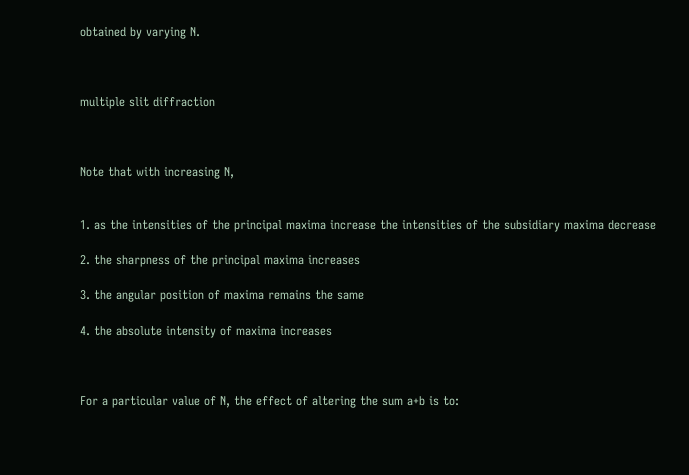obtained by varying N.



multiple slit diffraction



Note that with increasing N,


1. as the intensities of the principal maxima increase the intensities of the subsidiary maxima decrease

2. the sharpness of the principal maxima increases

3. the angular position of maxima remains the same

4. the absolute intensity of maxima increases



For a particular value of N, the effect of altering the sum a+b is to: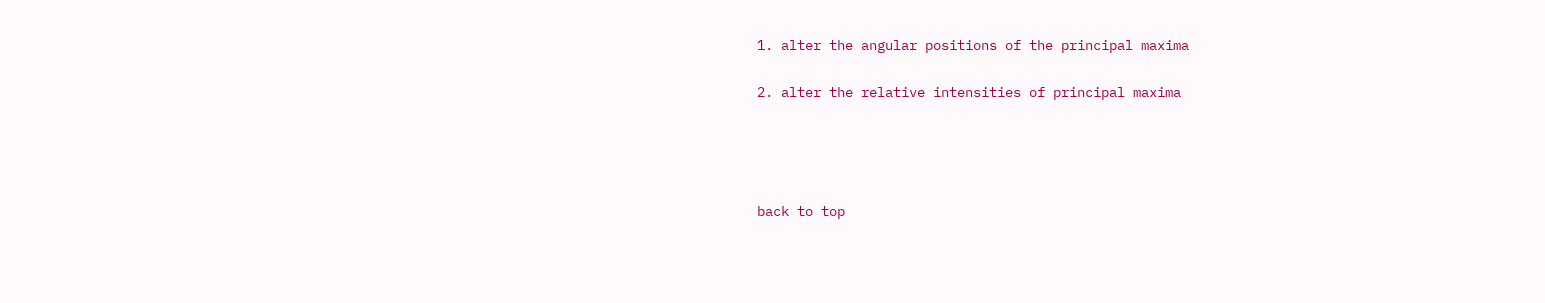1. alter the angular positions of the principal maxima

2. alter the relative intensities of principal maxima




back to top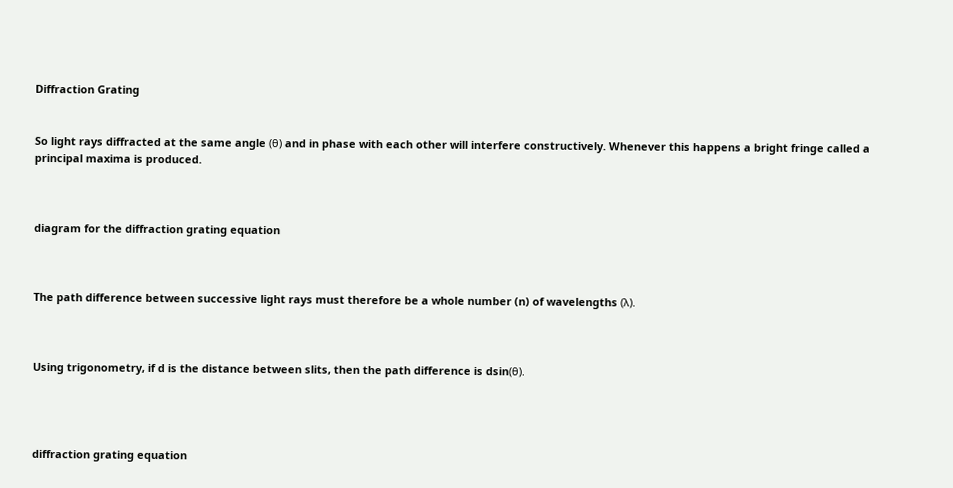Diffraction Grating


So light rays diffracted at the same angle (θ) and in phase with each other will interfere constructively. Whenever this happens a bright fringe called a principal maxima is produced.



diagram for the diffraction grating equation



The path difference between successive light rays must therefore be a whole number (n) of wavelengths (λ).



Using trigonometry, if d is the distance between slits, then the path difference is dsin(θ).




diffraction grating equation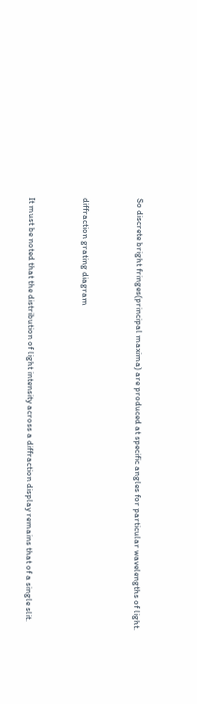So discrete bright fringes(principal maxima) are produced at specific angles for particular wavelengths of light.



diffraction grating diagram



It must be noted that the distribution of light intensity across a diffraction display remains that of a single slit.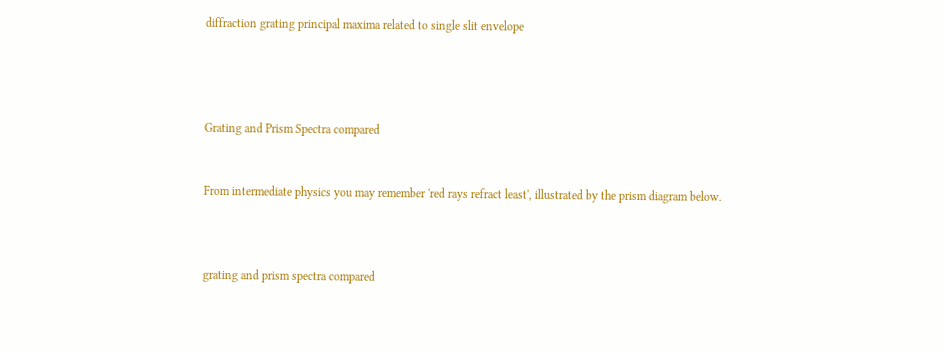diffraction grating principal maxima related to single slit envelope




Grating and Prism Spectra compared


From intermediate physics you may remember 'red rays refract least', illustrated by the prism diagram below.



grating and prism spectra compared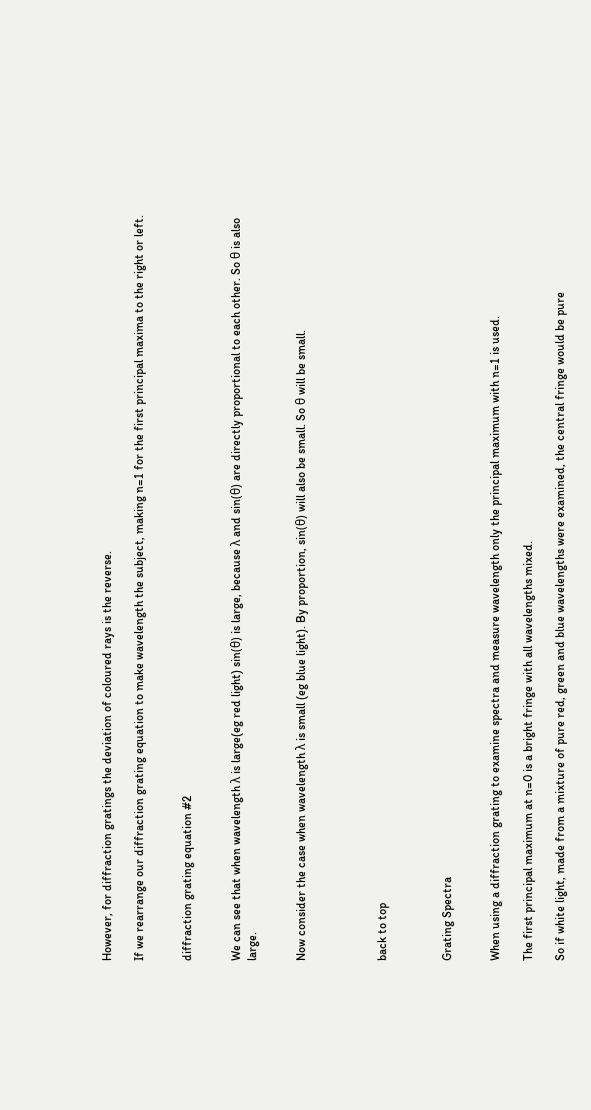However, for diffraction gratings the deviation of coloured rays is the reverse.

If we rearrange our diffraction grating equation to make wavelength the subject, making n=1 for the first principal maxima to the right or left.


diffraction grating equation #2


We can see that when wavelength λ is large(eg red light) sin(θ) is large, because λ and sin(θ) are directly proportional to each other. So θ is also large.


Now consider the case when wavelength λ is small (eg blue light). By proportion, sin(θ) will also be small. So θ will be small.




back to top



Grating Spectra


When using a diffraction grating to examine spectra and measure wavelength only the principal maximum with n=1 is used.

The first principal maximum at n=0 is a bright fringe with all wavelengths mixed.

So if white light, made from a mixture of pure red, green and blue wavelengths were examined, the central fringe would be pure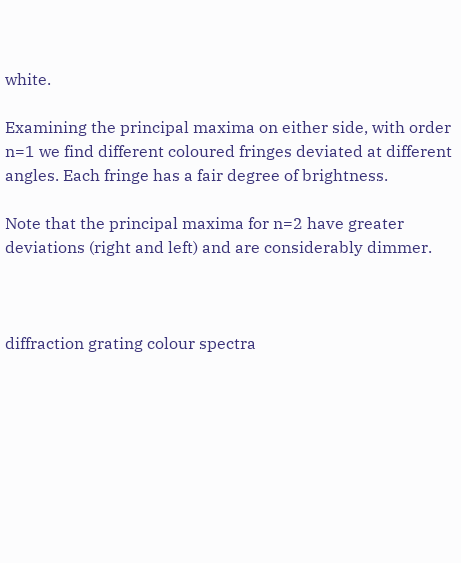white.

Examining the principal maxima on either side, with order n=1 we find different coloured fringes deviated at different angles. Each fringe has a fair degree of brightness.

Note that the principal maxima for n=2 have greater deviations (right and left) and are considerably dimmer.



diffraction grating colour spectra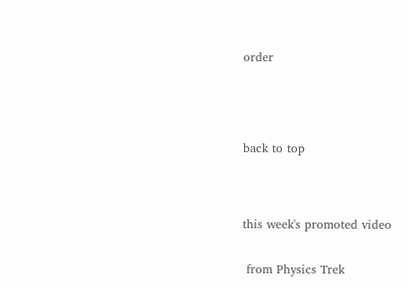order





back to top




this week's promoted video


 from Physics Trek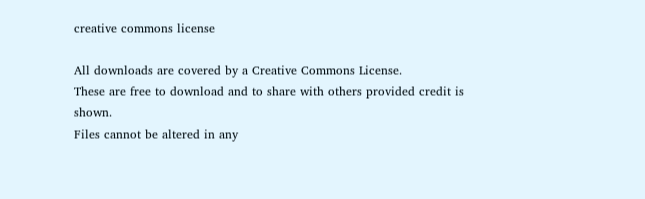creative commons license

All downloads are covered by a Creative Commons License.
These are free to download and to share with others provided credit is shown.
Files cannot be altered in any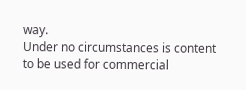way.
Under no circumstances is content to be used for commercial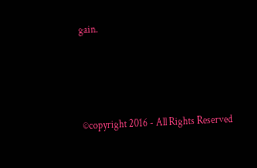gain.





©copyright 2016 - All Rights Reserved